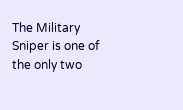The Military Sniper is one of the only two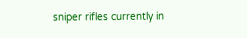sniper rifles currently in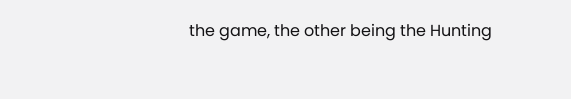the game, the other being the Hunting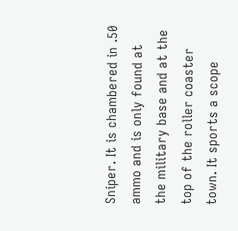Sniper. It is chambered in .50 ammo and is only found at the military base and at the top of the roller coaster town. It sports a scope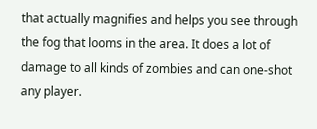that actually magnifies and helps you see through the fog that looms in the area. It does a lot of damage to all kinds of zombies and can one-shot any player.